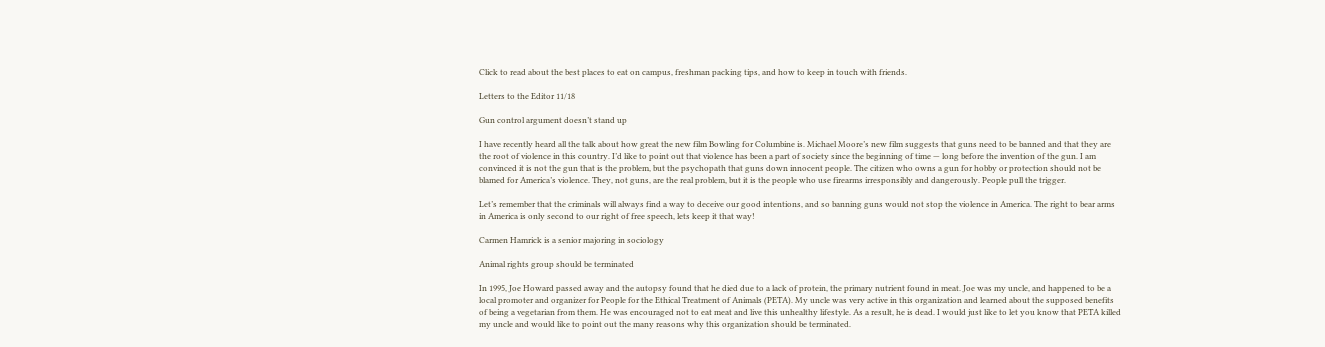Click to read about the best places to eat on campus, freshman packing tips, and how to keep in touch with friends.

Letters to the Editor 11/18

Gun control argument doesn’t stand up

I have recently heard all the talk about how great the new film Bowling for Columbine is. Michael Moore’s new film suggests that guns need to be banned and that they are the root of violence in this country. I’d like to point out that violence has been a part of society since the beginning of time — long before the invention of the gun. I am convinced it is not the gun that is the problem, but the psychopath that guns down innocent people. The citizen who owns a gun for hobby or protection should not be blamed for America’s violence. They, not guns, are the real problem, but it is the people who use firearms irresponsibly and dangerously. People pull the trigger.

Let’s remember that the criminals will always find a way to deceive our good intentions, and so banning guns would not stop the violence in America. The right to bear arms in America is only second to our right of free speech, lets keep it that way!

Carmen Hamrick is a senior majoring in sociology

Animal rights group should be terminated

In 1995, Joe Howard passed away and the autopsy found that he died due to a lack of protein, the primary nutrient found in meat. Joe was my uncle, and happened to be a local promoter and organizer for People for the Ethical Treatment of Animals (PETA). My uncle was very active in this organization and learned about the supposed benefits of being a vegetarian from them. He was encouraged not to eat meat and live this unhealthy lifestyle. As a result, he is dead. I would just like to let you know that PETA killed my uncle and would like to point out the many reasons why this organization should be terminated.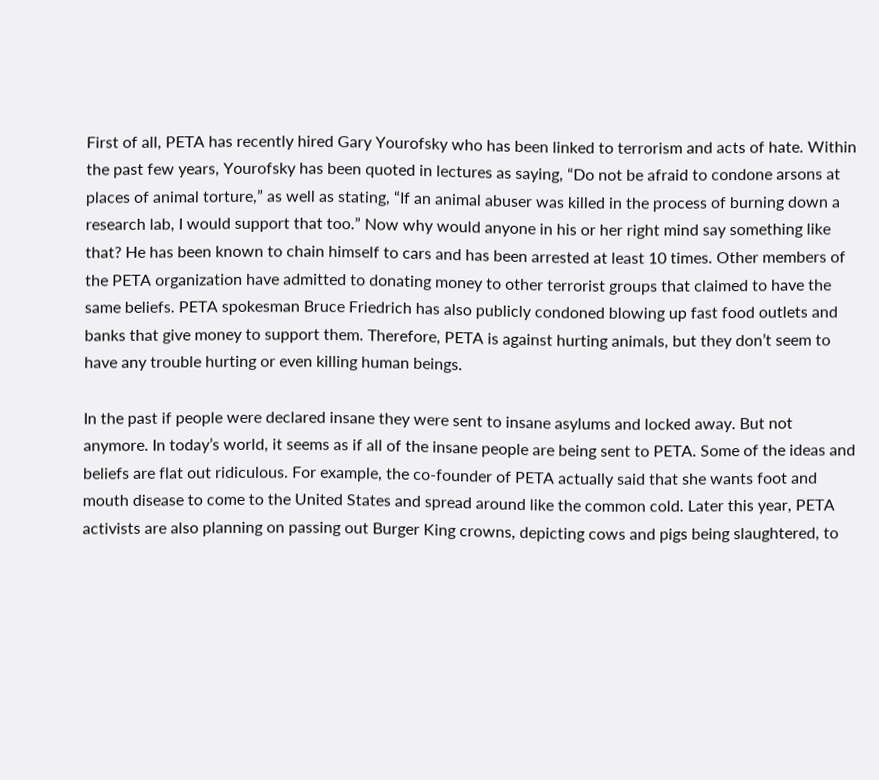First of all, PETA has recently hired Gary Yourofsky who has been linked to terrorism and acts of hate. Within the past few years, Yourofsky has been quoted in lectures as saying, “Do not be afraid to condone arsons at places of animal torture,” as well as stating, “If an animal abuser was killed in the process of burning down a research lab, I would support that too.” Now why would anyone in his or her right mind say something like that? He has been known to chain himself to cars and has been arrested at least 10 times. Other members of the PETA organization have admitted to donating money to other terrorist groups that claimed to have the same beliefs. PETA spokesman Bruce Friedrich has also publicly condoned blowing up fast food outlets and banks that give money to support them. Therefore, PETA is against hurting animals, but they don’t seem to have any trouble hurting or even killing human beings.

In the past if people were declared insane they were sent to insane asylums and locked away. But not anymore. In today’s world, it seems as if all of the insane people are being sent to PETA. Some of the ideas and beliefs are flat out ridiculous. For example, the co-founder of PETA actually said that she wants foot and mouth disease to come to the United States and spread around like the common cold. Later this year, PETA activists are also planning on passing out Burger King crowns, depicting cows and pigs being slaughtered, to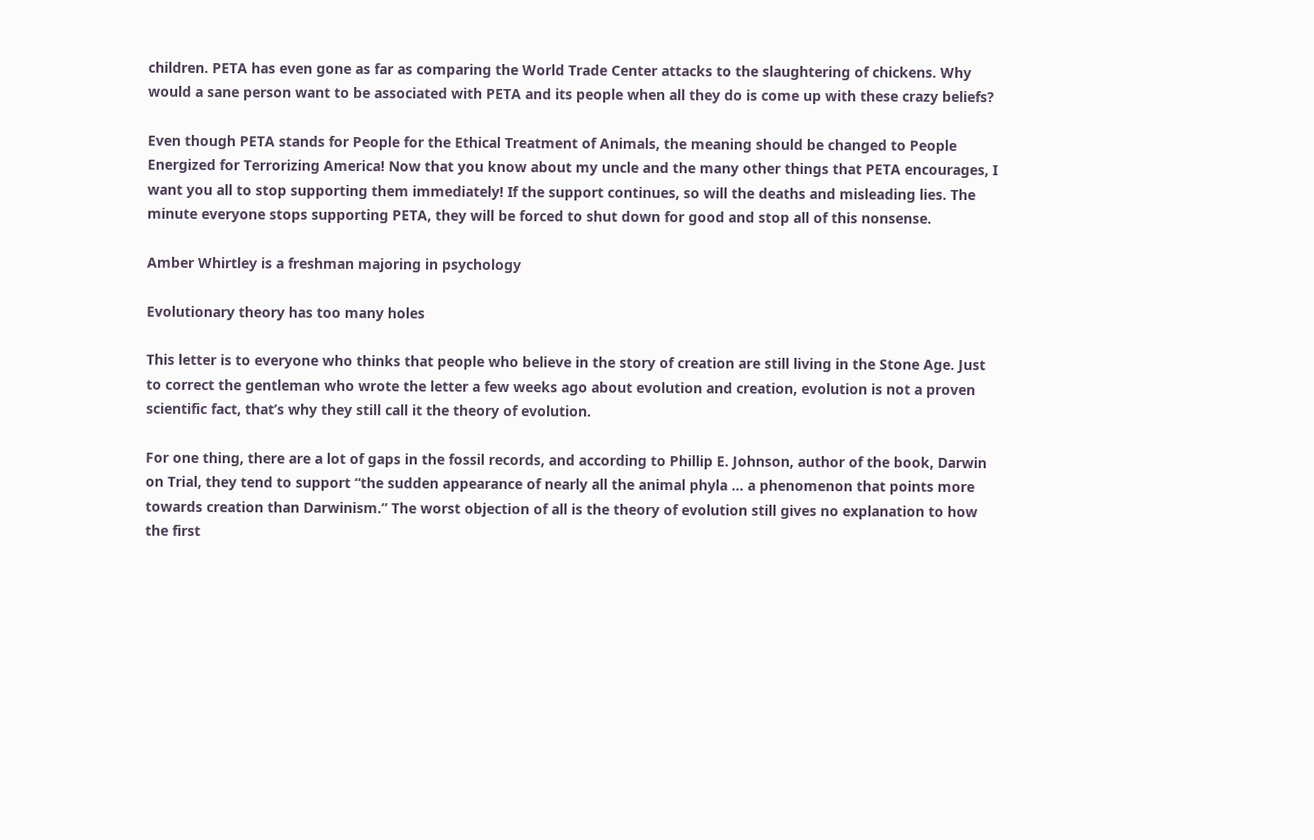children. PETA has even gone as far as comparing the World Trade Center attacks to the slaughtering of chickens. Why would a sane person want to be associated with PETA and its people when all they do is come up with these crazy beliefs?

Even though PETA stands for People for the Ethical Treatment of Animals, the meaning should be changed to People Energized for Terrorizing America! Now that you know about my uncle and the many other things that PETA encourages, I want you all to stop supporting them immediately! If the support continues, so will the deaths and misleading lies. The minute everyone stops supporting PETA, they will be forced to shut down for good and stop all of this nonsense.

Amber Whirtley is a freshman majoring in psychology

Evolutionary theory has too many holes

This letter is to everyone who thinks that people who believe in the story of creation are still living in the Stone Age. Just to correct the gentleman who wrote the letter a few weeks ago about evolution and creation, evolution is not a proven scientific fact, that’s why they still call it the theory of evolution.

For one thing, there are a lot of gaps in the fossil records, and according to Phillip E. Johnson, author of the book, Darwin on Trial, they tend to support “the sudden appearance of nearly all the animal phyla … a phenomenon that points more towards creation than Darwinism.” The worst objection of all is the theory of evolution still gives no explanation to how the first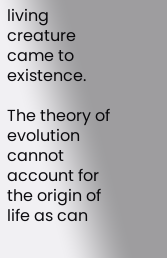living creature came to existence.

The theory of evolution cannot account for the origin of life as can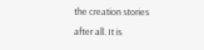the creation stories after all. It is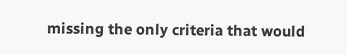missing the only criteria that would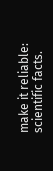make it reliable: scientific facts.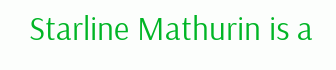Starline Mathurin is a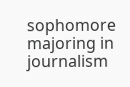sophomore majoring in journalism